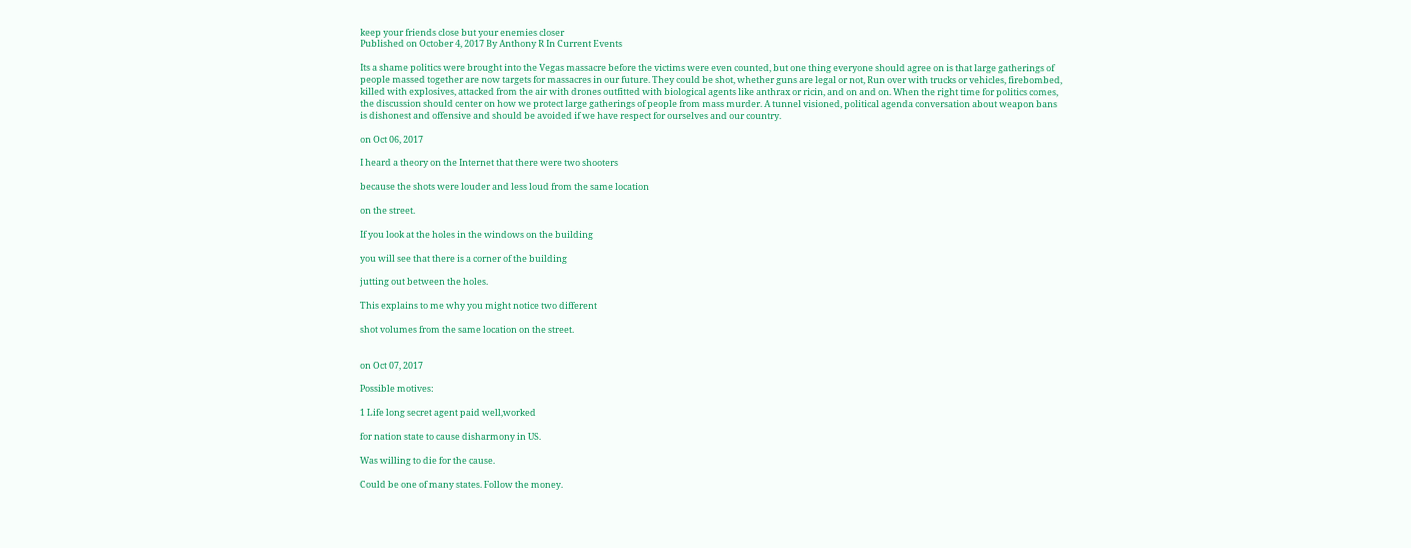keep your friends close but your enemies closer
Published on October 4, 2017 By Anthony R In Current Events

Its a shame politics were brought into the Vegas massacre before the victims were even counted, but one thing everyone should agree on is that large gatherings of people massed together are now targets for massacres in our future. They could be shot, whether guns are legal or not, Run over with trucks or vehicles, firebombed, killed with explosives, attacked from the air with drones outfitted with biological agents like anthrax or ricin, and on and on. When the right time for politics comes, the discussion should center on how we protect large gatherings of people from mass murder. A tunnel visioned, political agenda conversation about weapon bans is dishonest and offensive and should be avoided if we have respect for ourselves and our country.

on Oct 06, 2017

I heard a theory on the Internet that there were two shooters

because the shots were louder and less loud from the same location

on the street.

If you look at the holes in the windows on the building

you will see that there is a corner of the building

jutting out between the holes.

This explains to me why you might notice two different

shot volumes from the same location on the street.


on Oct 07, 2017

Possible motives:

1 Life long secret agent paid well,worked

for nation state to cause disharmony in US.

Was willing to die for the cause.

Could be one of many states. Follow the money.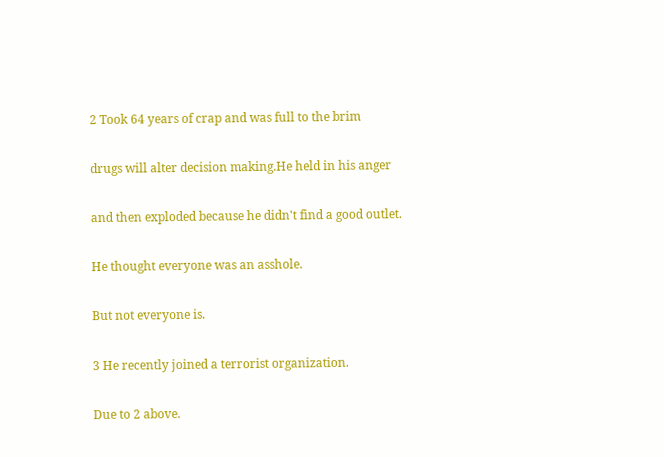2 Took 64 years of crap and was full to the brim

drugs will alter decision making.He held in his anger

and then exploded because he didn't find a good outlet.

He thought everyone was an asshole.

But not everyone is.

3 He recently joined a terrorist organization.

Due to 2 above.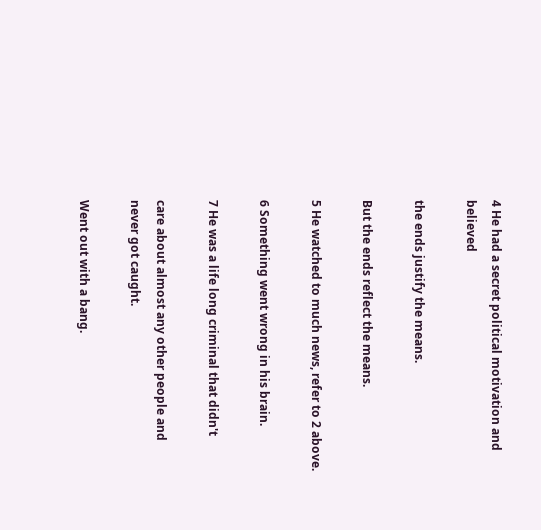4 He had a secret political motivation and believed

the ends justify the means.

But the ends reflect the means.

5 He watched to much news, refer to 2 above.

6 Something went wrong in his brain.

7 He was a life long criminal that didn't

care about almost any other people and never got caught.

Went out with a bang.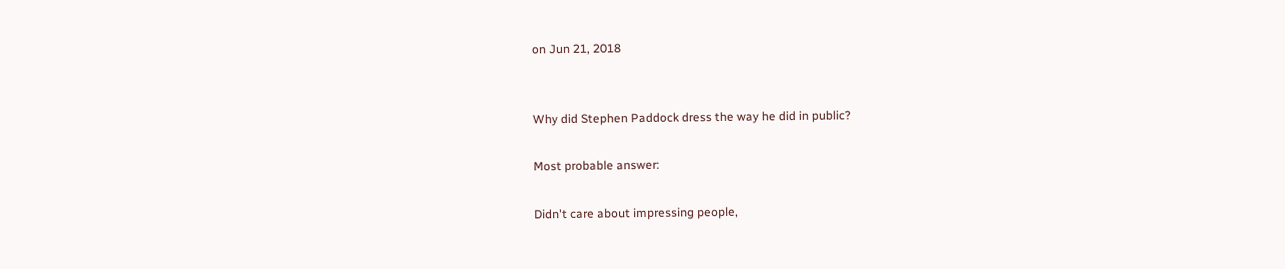on Jun 21, 2018


Why did Stephen Paddock dress the way he did in public?

Most probable answer:

Didn't care about impressing people,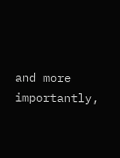and more importantly,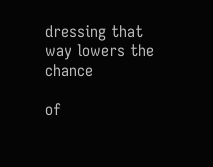dressing that way lowers the chance

of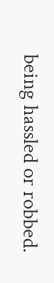being hassled or robbed.